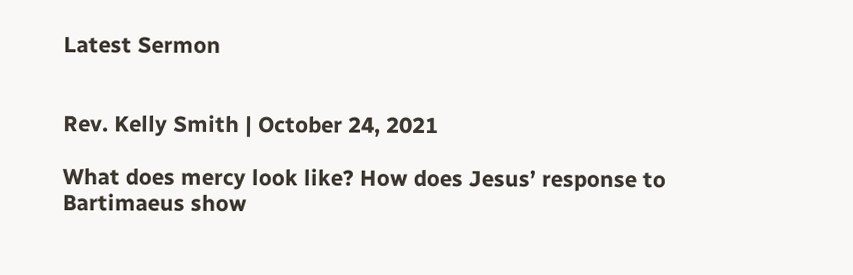Latest Sermon


Rev. Kelly Smith | October 24, 2021

What does mercy look like? How does Jesus’ response to Bartimaeus show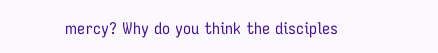mercy? Why do you think the disciples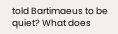told Bartimaeus to be quiet? What does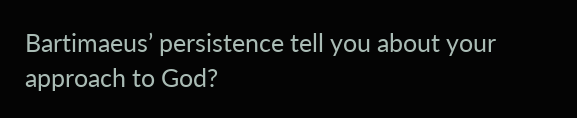Bartimaeus’ persistence tell you about your approach to God?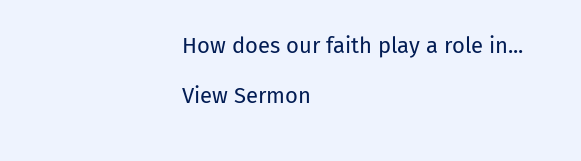How does our faith play a role in...

View Sermon